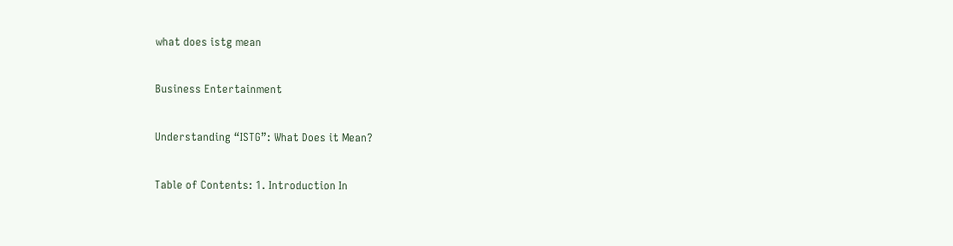what does istg mean

Business Entertainment

Understanding “ISTG”: What Does it Mean?

Table of Contents: 1. Introduction In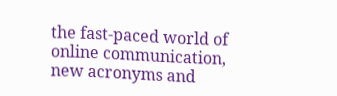the fast-paced world of online communication, new acronyms and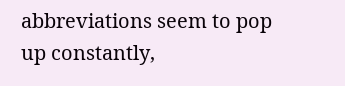abbreviations seem to pop up constantly,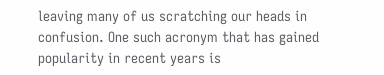leaving many of us scratching our heads in confusion. One such acronym that has gained popularity in recent years is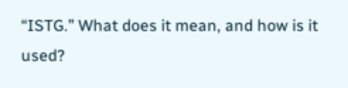“ISTG.” What does it mean, and how is it used?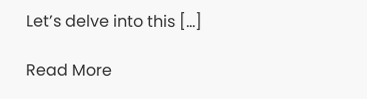Let’s delve into this […]

Read More